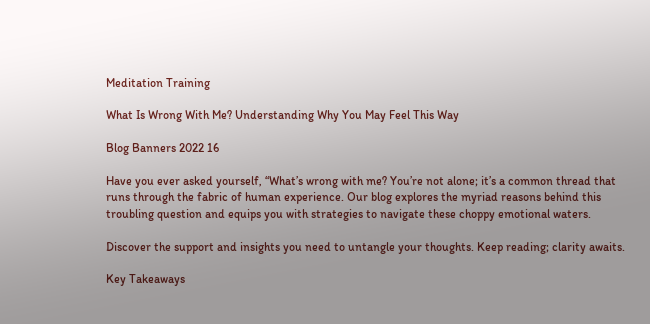Meditation Training

What Is Wrong With Me? Understanding Why You May Feel This Way

Blog Banners 2022 16

Have you ever asked yourself, “What’s wrong with me? You’re not alone; it’s a common thread that runs through the fabric of human experience. Our blog explores the myriad reasons behind this troubling question and equips you with strategies to navigate these choppy emotional waters.

Discover the support and insights you need to untangle your thoughts. Keep reading; clarity awaits.

Key Takeaways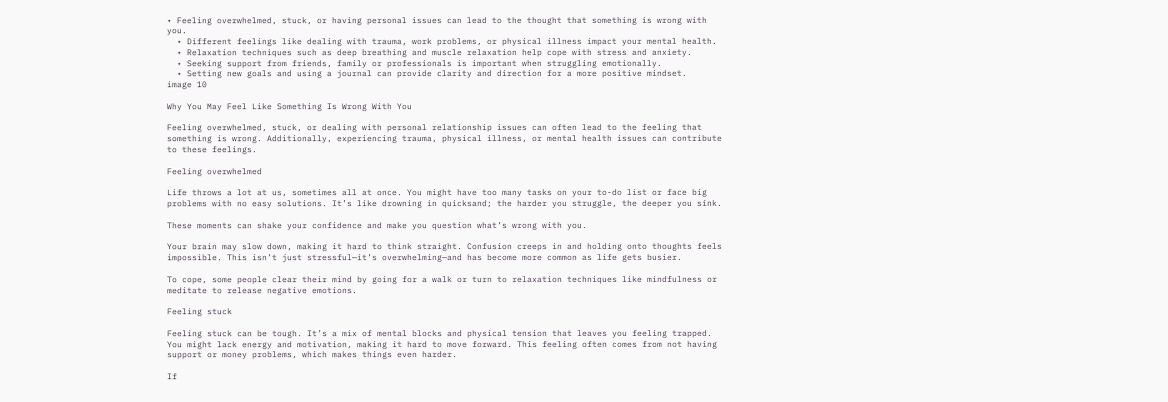• Feeling overwhelmed, stuck, or having personal issues can lead to the thought that something is wrong with you.
  • Different feelings like dealing with trauma, work problems, or physical illness impact your mental health.
  • Relaxation techniques such as deep breathing and muscle relaxation help cope with stress and anxiety.
  • Seeking support from friends, family or professionals is important when struggling emotionally.
  • Setting new goals and using a journal can provide clarity and direction for a more positive mindset.
image 10

Why You May Feel Like Something Is Wrong With You

Feeling overwhelmed, stuck, or dealing with personal relationship issues can often lead to the feeling that something is wrong. Additionally, experiencing trauma, physical illness, or mental health issues can contribute to these feelings.

Feeling overwhelmed

Life throws a lot at us, sometimes all at once. You might have too many tasks on your to-do list or face big problems with no easy solutions. It’s like drowning in quicksand; the harder you struggle, the deeper you sink.

These moments can shake your confidence and make you question what’s wrong with you.

Your brain may slow down, making it hard to think straight. Confusion creeps in and holding onto thoughts feels impossible. This isn’t just stressful—it’s overwhelming—and has become more common as life gets busier.

To cope, some people clear their mind by going for a walk or turn to relaxation techniques like mindfulness or meditate to release negative emotions.

Feeling stuck

Feeling stuck can be tough. It’s a mix of mental blocks and physical tension that leaves you feeling trapped. You might lack energy and motivation, making it hard to move forward. This feeling often comes from not having support or money problems, which makes things even harder.

If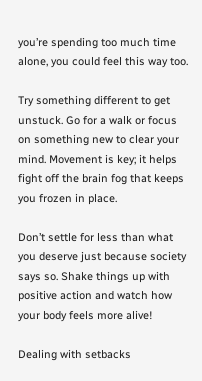you’re spending too much time alone, you could feel this way too.

Try something different to get unstuck. Go for a walk or focus on something new to clear your mind. Movement is key; it helps fight off the brain fog that keeps you frozen in place.

Don’t settle for less than what you deserve just because society says so. Shake things up with positive action and watch how your body feels more alive!

Dealing with setbacks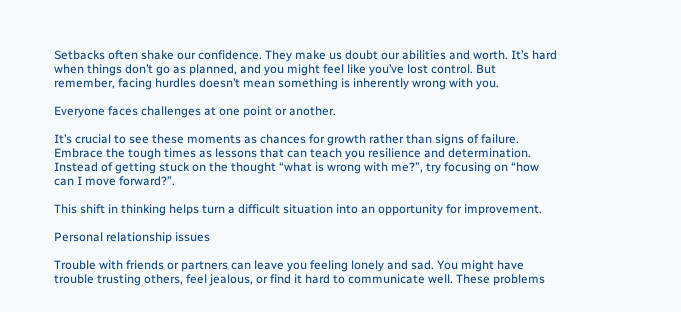Setbacks often shake our confidence. They make us doubt our abilities and worth. It’s hard when things don’t go as planned, and you might feel like you’ve lost control. But remember, facing hurdles doesn’t mean something is inherently wrong with you.

Everyone faces challenges at one point or another.

It’s crucial to see these moments as chances for growth rather than signs of failure. Embrace the tough times as lessons that can teach you resilience and determination. Instead of getting stuck on the thought “what is wrong with me?”, try focusing on “how can I move forward?”.

This shift in thinking helps turn a difficult situation into an opportunity for improvement.

Personal relationship issues

Trouble with friends or partners can leave you feeling lonely and sad. You might have trouble trusting others, feel jealous, or find it hard to communicate well. These problems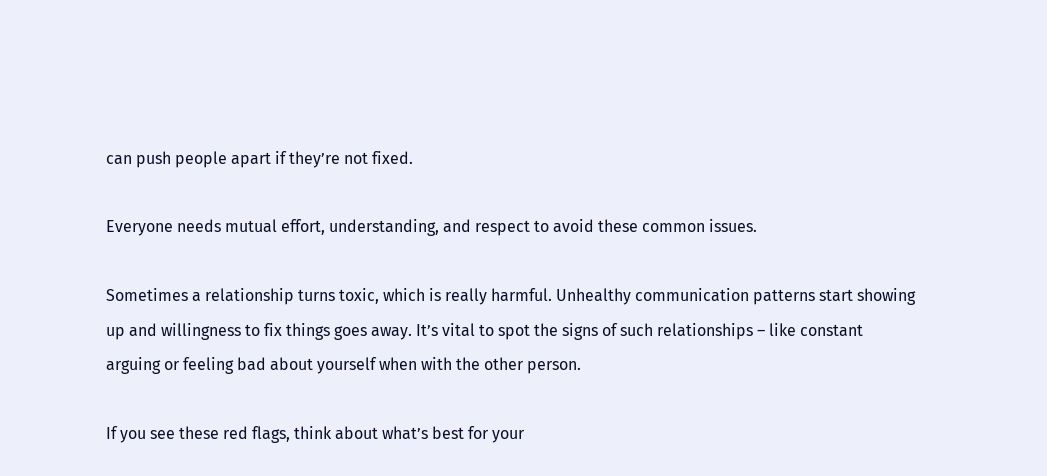can push people apart if they’re not fixed.

Everyone needs mutual effort, understanding, and respect to avoid these common issues.

Sometimes a relationship turns toxic, which is really harmful. Unhealthy communication patterns start showing up and willingness to fix things goes away. It’s vital to spot the signs of such relationships – like constant arguing or feeling bad about yourself when with the other person.

If you see these red flags, think about what’s best for your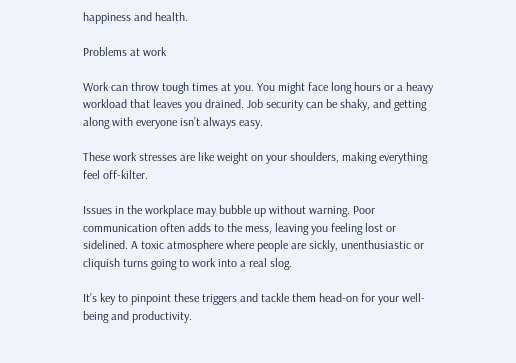happiness and health.

Problems at work

Work can throw tough times at you. You might face long hours or a heavy workload that leaves you drained. Job security can be shaky, and getting along with everyone isn’t always easy.

These work stresses are like weight on your shoulders, making everything feel off-kilter.

Issues in the workplace may bubble up without warning. Poor communication often adds to the mess, leaving you feeling lost or sidelined. A toxic atmosphere where people are sickly, unenthusiastic or cliquish turns going to work into a real slog.

It’s key to pinpoint these triggers and tackle them head-on for your well-being and productivity.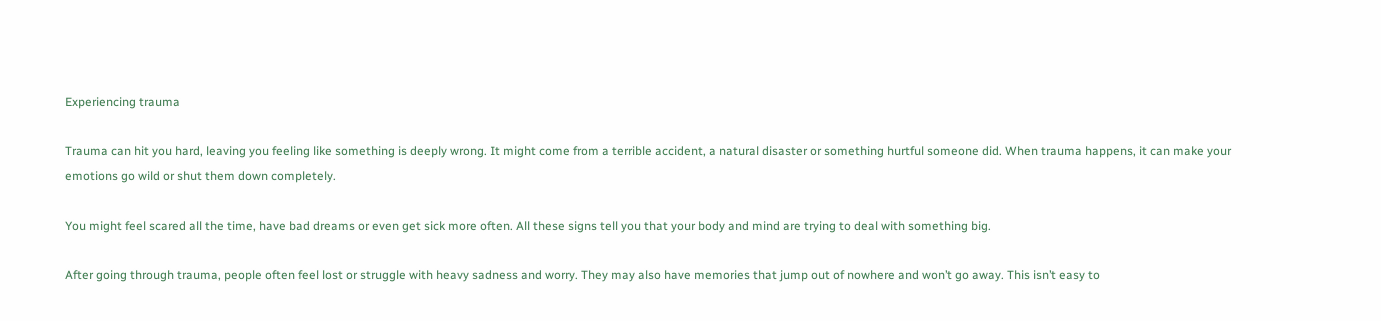Experiencing trauma

Trauma can hit you hard, leaving you feeling like something is deeply wrong. It might come from a terrible accident, a natural disaster or something hurtful someone did. When trauma happens, it can make your emotions go wild or shut them down completely.

You might feel scared all the time, have bad dreams or even get sick more often. All these signs tell you that your body and mind are trying to deal with something big.

After going through trauma, people often feel lost or struggle with heavy sadness and worry. They may also have memories that jump out of nowhere and won’t go away. This isn’t easy to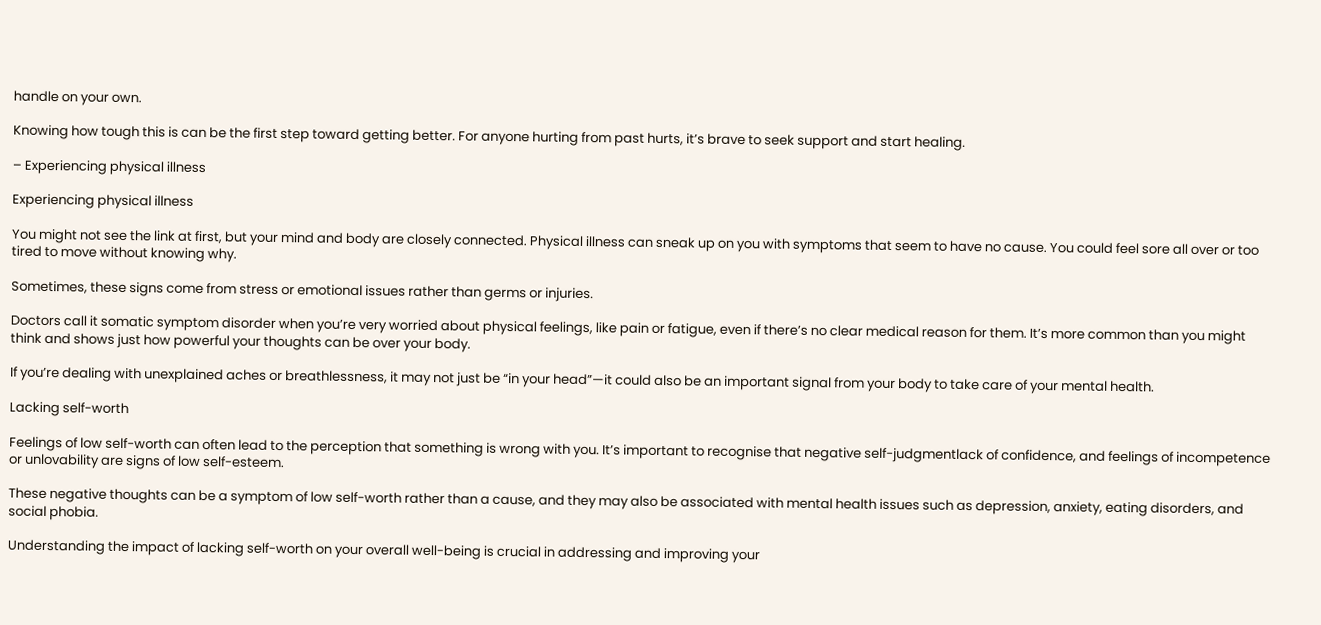handle on your own.

Knowing how tough this is can be the first step toward getting better. For anyone hurting from past hurts, it’s brave to seek support and start healing.

– Experiencing physical illness

Experiencing physical illness

You might not see the link at first, but your mind and body are closely connected. Physical illness can sneak up on you with symptoms that seem to have no cause. You could feel sore all over or too tired to move without knowing why.

Sometimes, these signs come from stress or emotional issues rather than germs or injuries.

Doctors call it somatic symptom disorder when you’re very worried about physical feelings, like pain or fatigue, even if there’s no clear medical reason for them. It’s more common than you might think and shows just how powerful your thoughts can be over your body.

If you’re dealing with unexplained aches or breathlessness, it may not just be “in your head”—it could also be an important signal from your body to take care of your mental health.

Lacking self-worth

Feelings of low self-worth can often lead to the perception that something is wrong with you. It’s important to recognise that negative self-judgmentlack of confidence, and feelings of incompetence or unlovability are signs of low self-esteem.

These negative thoughts can be a symptom of low self-worth rather than a cause, and they may also be associated with mental health issues such as depression, anxiety, eating disorders, and social phobia.

Understanding the impact of lacking self-worth on your overall well-being is crucial in addressing and improving your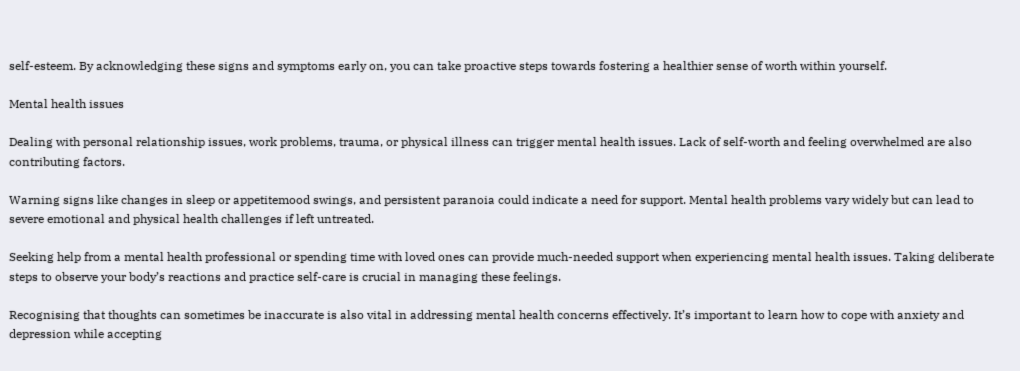self-esteem. By acknowledging these signs and symptoms early on, you can take proactive steps towards fostering a healthier sense of worth within yourself.

Mental health issues

Dealing with personal relationship issues, work problems, trauma, or physical illness can trigger mental health issues. Lack of self-worth and feeling overwhelmed are also contributing factors.

Warning signs like changes in sleep or appetitemood swings, and persistent paranoia could indicate a need for support. Mental health problems vary widely but can lead to severe emotional and physical health challenges if left untreated.

Seeking help from a mental health professional or spending time with loved ones can provide much-needed support when experiencing mental health issues. Taking deliberate steps to observe your body’s reactions and practice self-care is crucial in managing these feelings.

Recognising that thoughts can sometimes be inaccurate is also vital in addressing mental health concerns effectively. It’s important to learn how to cope with anxiety and depression while accepting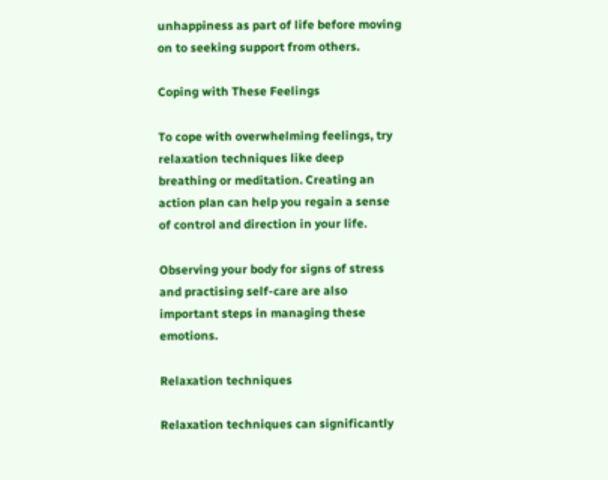unhappiness as part of life before moving on to seeking support from others.

Coping with These Feelings

To cope with overwhelming feelings, try relaxation techniques like deep breathing or meditation. Creating an action plan can help you regain a sense of control and direction in your life.

Observing your body for signs of stress and practising self-care are also important steps in managing these emotions.

Relaxation techniques

Relaxation techniques can significantly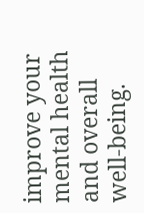improve your mental health and overall well-being.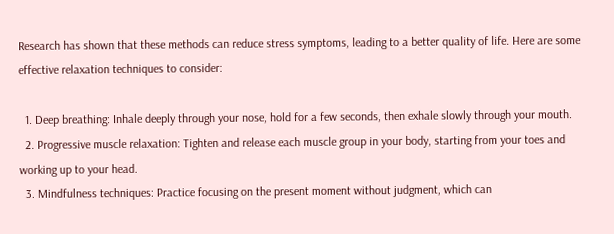Research has shown that these methods can reduce stress symptoms, leading to a better quality of life. Here are some effective relaxation techniques to consider:

  1. Deep breathing: Inhale deeply through your nose, hold for a few seconds, then exhale slowly through your mouth.
  2. Progressive muscle relaxation: Tighten and release each muscle group in your body, starting from your toes and working up to your head.
  3. Mindfulness techniques: Practice focusing on the present moment without judgment, which can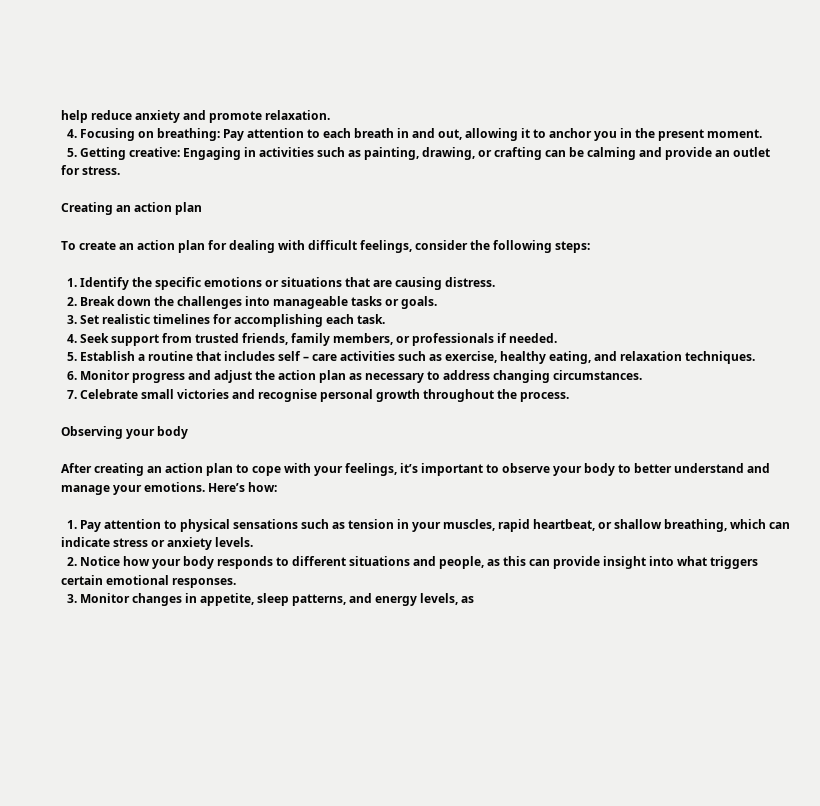help reduce anxiety and promote relaxation.
  4. Focusing on breathing: Pay attention to each breath in and out, allowing it to anchor you in the present moment.
  5. Getting creative: Engaging in activities such as painting, drawing, or crafting can be calming and provide an outlet for stress.

Creating an action plan

To create an action plan for dealing with difficult feelings, consider the following steps:

  1. Identify the specific emotions or situations that are causing distress.
  2. Break down the challenges into manageable tasks or goals.
  3. Set realistic timelines for accomplishing each task.
  4. Seek support from trusted friends, family members, or professionals if needed.
  5. Establish a routine that includes self – care activities such as exercise, healthy eating, and relaxation techniques.
  6. Monitor progress and adjust the action plan as necessary to address changing circumstances.
  7. Celebrate small victories and recognise personal growth throughout the process.

Observing your body

After creating an action plan to cope with your feelings, it’s important to observe your body to better understand and manage your emotions. Here’s how:

  1. Pay attention to physical sensations such as tension in your muscles, rapid heartbeat, or shallow breathing, which can indicate stress or anxiety levels.
  2. Notice how your body responds to different situations and people, as this can provide insight into what triggers certain emotional responses.
  3. Monitor changes in appetite, sleep patterns, and energy levels, as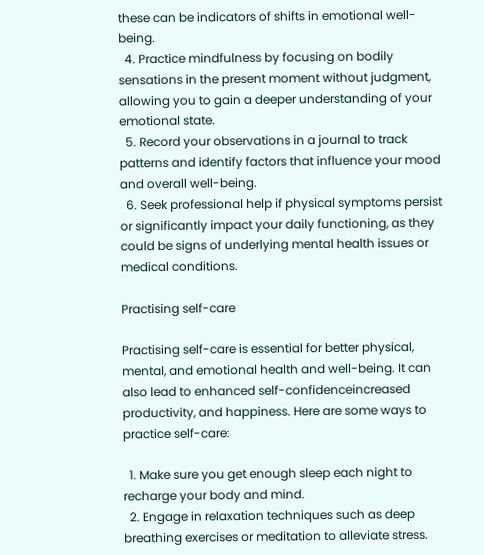these can be indicators of shifts in emotional well-being.
  4. Practice mindfulness by focusing on bodily sensations in the present moment without judgment, allowing you to gain a deeper understanding of your emotional state.
  5. Record your observations in a journal to track patterns and identify factors that influence your mood and overall well-being.
  6. Seek professional help if physical symptoms persist or significantly impact your daily functioning, as they could be signs of underlying mental health issues or medical conditions.

Practising self-care

Practising self-care is essential for better physical, mental, and emotional health and well-being. It can also lead to enhanced self-confidenceincreased productivity, and happiness. Here are some ways to practice self-care:

  1. Make sure you get enough sleep each night to recharge your body and mind.
  2. Engage in relaxation techniques such as deep breathing exercises or meditation to alleviate stress.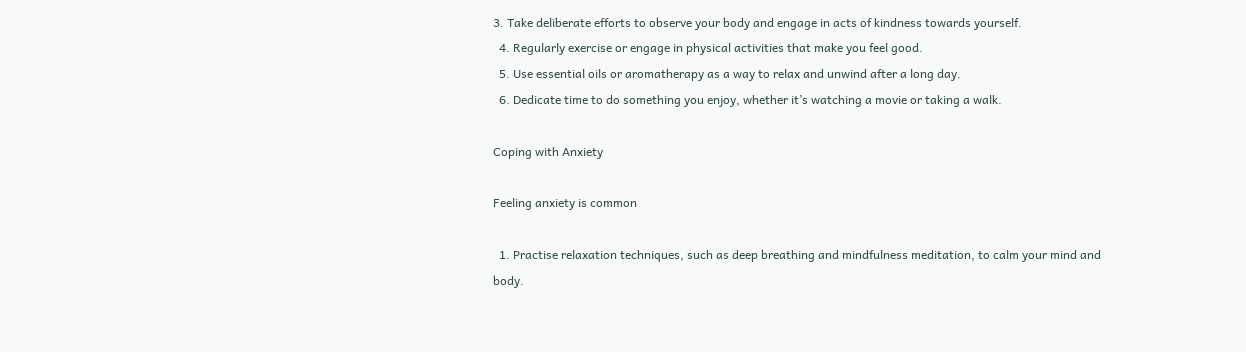3. Take deliberate efforts to observe your body and engage in acts of kindness towards yourself.
  4. Regularly exercise or engage in physical activities that make you feel good.
  5. Use essential oils or aromatherapy as a way to relax and unwind after a long day.
  6. Dedicate time to do something you enjoy, whether it’s watching a movie or taking a walk.

Coping with Anxiety

Feeling anxiety is common

  1. Practise relaxation techniques, such as deep breathing and mindfulness meditation, to calm your mind and body.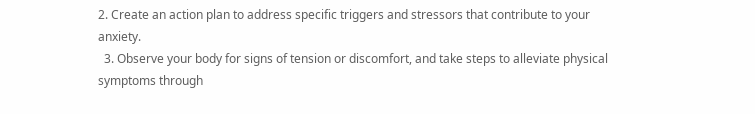2. Create an action plan to address specific triggers and stressors that contribute to your anxiety.
  3. Observe your body for signs of tension or discomfort, and take steps to alleviate physical symptoms through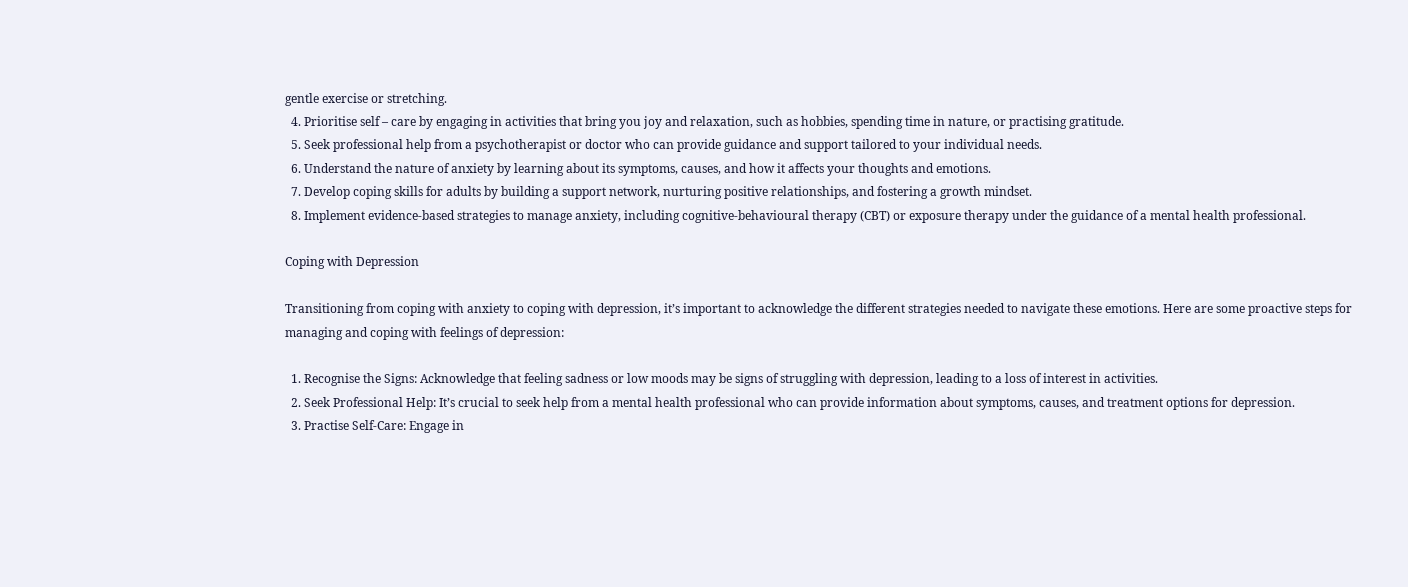gentle exercise or stretching.
  4. Prioritise self – care by engaging in activities that bring you joy and relaxation, such as hobbies, spending time in nature, or practising gratitude.
  5. Seek professional help from a psychotherapist or doctor who can provide guidance and support tailored to your individual needs.
  6. Understand the nature of anxiety by learning about its symptoms, causes, and how it affects your thoughts and emotions.
  7. Develop coping skills for adults by building a support network, nurturing positive relationships, and fostering a growth mindset.
  8. Implement evidence-based strategies to manage anxiety, including cognitive-behavioural therapy (CBT) or exposure therapy under the guidance of a mental health professional.

Coping with Depression

Transitioning from coping with anxiety to coping with depression, it’s important to acknowledge the different strategies needed to navigate these emotions. Here are some proactive steps for managing and coping with feelings of depression:

  1. Recognise the Signs: Acknowledge that feeling sadness or low moods may be signs of struggling with depression, leading to a loss of interest in activities.
  2. Seek Professional Help: It’s crucial to seek help from a mental health professional who can provide information about symptoms, causes, and treatment options for depression.
  3. Practise Self-Care: Engage in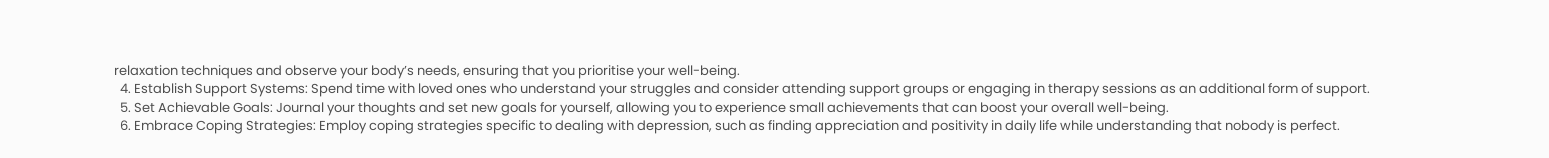relaxation techniques and observe your body’s needs, ensuring that you prioritise your well-being.
  4. Establish Support Systems: Spend time with loved ones who understand your struggles and consider attending support groups or engaging in therapy sessions as an additional form of support.
  5. Set Achievable Goals: Journal your thoughts and set new goals for yourself, allowing you to experience small achievements that can boost your overall well-being.
  6. Embrace Coping Strategies: Employ coping strategies specific to dealing with depression, such as finding appreciation and positivity in daily life while understanding that nobody is perfect.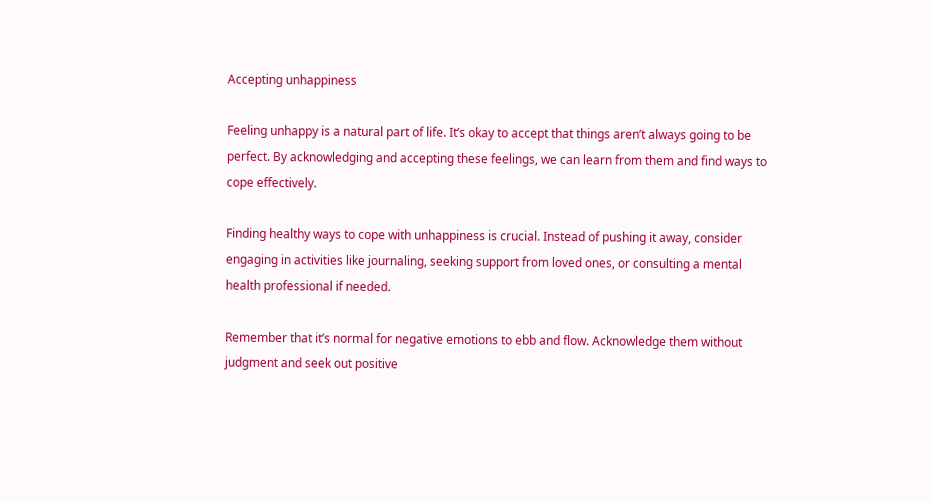Accepting unhappiness

Feeling unhappy is a natural part of life. It’s okay to accept that things aren’t always going to be perfect. By acknowledging and accepting these feelings, we can learn from them and find ways to cope effectively.

Finding healthy ways to cope with unhappiness is crucial. Instead of pushing it away, consider engaging in activities like journaling, seeking support from loved ones, or consulting a mental health professional if needed.

Remember that it’s normal for negative emotions to ebb and flow. Acknowledge them without judgment and seek out positive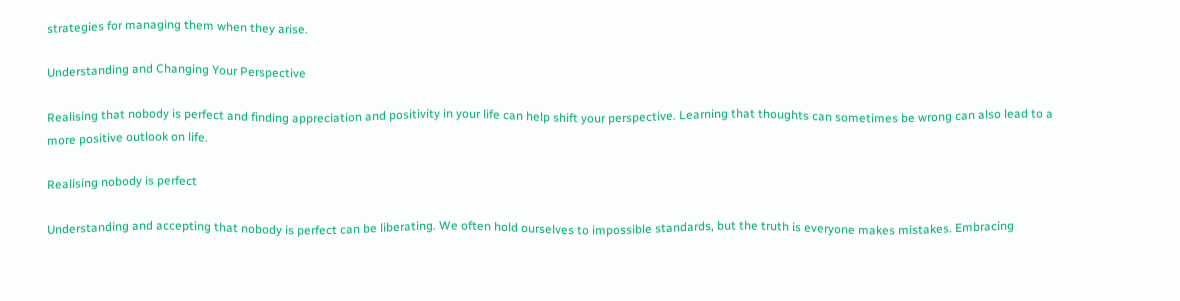strategies for managing them when they arise.

Understanding and Changing Your Perspective

Realising that nobody is perfect and finding appreciation and positivity in your life can help shift your perspective. Learning that thoughts can sometimes be wrong can also lead to a more positive outlook on life.

Realising nobody is perfect

Understanding and accepting that nobody is perfect can be liberating. We often hold ourselves to impossible standards, but the truth is everyone makes mistakes. Embracing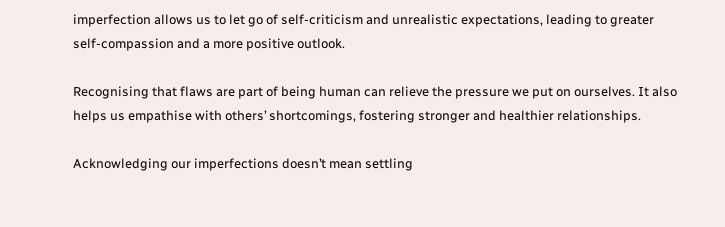imperfection allows us to let go of self-criticism and unrealistic expectations, leading to greater self-compassion and a more positive outlook.

Recognising that flaws are part of being human can relieve the pressure we put on ourselves. It also helps us empathise with others’ shortcomings, fostering stronger and healthier relationships.

Acknowledging our imperfections doesn’t mean settling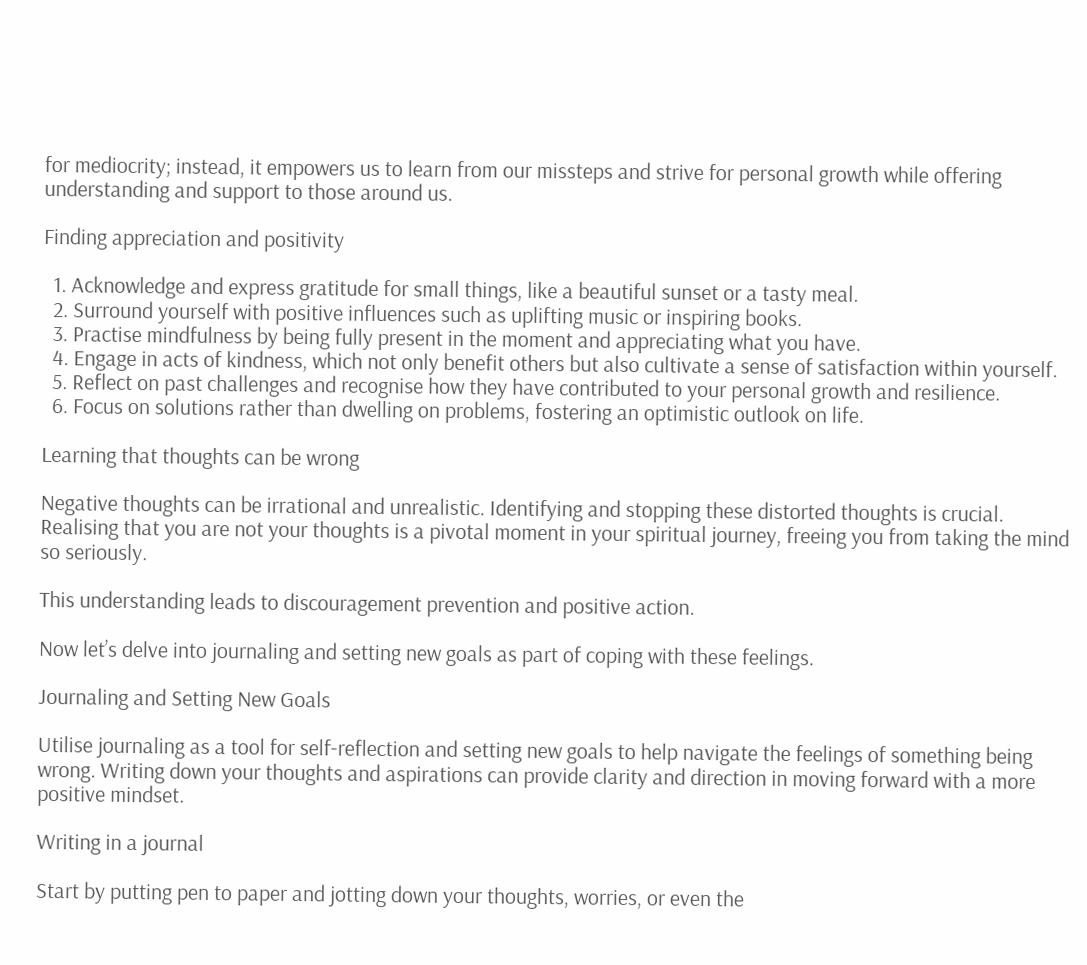for mediocrity; instead, it empowers us to learn from our missteps and strive for personal growth while offering understanding and support to those around us.

Finding appreciation and positivity

  1. Acknowledge and express gratitude for small things, like a beautiful sunset or a tasty meal.
  2. Surround yourself with positive influences such as uplifting music or inspiring books.
  3. Practise mindfulness by being fully present in the moment and appreciating what you have.
  4. Engage in acts of kindness, which not only benefit others but also cultivate a sense of satisfaction within yourself.
  5. Reflect on past challenges and recognise how they have contributed to your personal growth and resilience.
  6. Focus on solutions rather than dwelling on problems, fostering an optimistic outlook on life.

Learning that thoughts can be wrong

Negative thoughts can be irrational and unrealistic. Identifying and stopping these distorted thoughts is crucial. Realising that you are not your thoughts is a pivotal moment in your spiritual journey, freeing you from taking the mind so seriously.

This understanding leads to discouragement prevention and positive action.

Now let’s delve into journaling and setting new goals as part of coping with these feelings.

Journaling and Setting New Goals

Utilise journaling as a tool for self-reflection and setting new goals to help navigate the feelings of something being wrong. Writing down your thoughts and aspirations can provide clarity and direction in moving forward with a more positive mindset.

Writing in a journal

Start by putting pen to paper and jotting down your thoughts, worries, or even the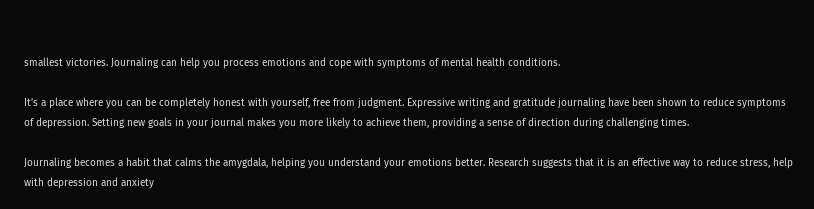smallest victories. Journaling can help you process emotions and cope with symptoms of mental health conditions.

It’s a place where you can be completely honest with yourself, free from judgment. Expressive writing and gratitude journaling have been shown to reduce symptoms of depression. Setting new goals in your journal makes you more likely to achieve them, providing a sense of direction during challenging times.

Journaling becomes a habit that calms the amygdala, helping you understand your emotions better. Research suggests that it is an effective way to reduce stress, help with depression and anxiety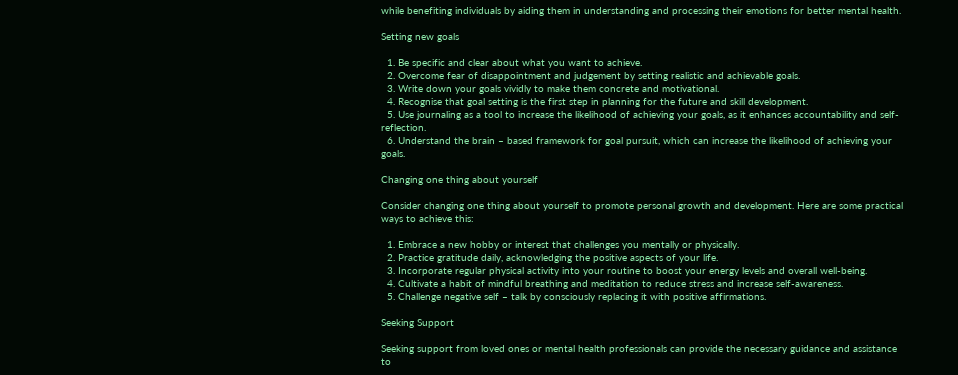while benefiting individuals by aiding them in understanding and processing their emotions for better mental health.

Setting new goals

  1. Be specific and clear about what you want to achieve.
  2. Overcome fear of disappointment and judgement by setting realistic and achievable goals.
  3. Write down your goals vividly to make them concrete and motivational.
  4. Recognise that goal setting is the first step in planning for the future and skill development.
  5. Use journaling as a tool to increase the likelihood of achieving your goals, as it enhances accountability and self-reflection.
  6. Understand the brain – based framework for goal pursuit, which can increase the likelihood of achieving your goals.

Changing one thing about yourself

Consider changing one thing about yourself to promote personal growth and development. Here are some practical ways to achieve this:

  1. Embrace a new hobby or interest that challenges you mentally or physically.
  2. Practice gratitude daily, acknowledging the positive aspects of your life.
  3. Incorporate regular physical activity into your routine to boost your energy levels and overall well-being.
  4. Cultivate a habit of mindful breathing and meditation to reduce stress and increase self-awareness.
  5. Challenge negative self – talk by consciously replacing it with positive affirmations.

Seeking Support

Seeking support from loved ones or mental health professionals can provide the necessary guidance and assistance to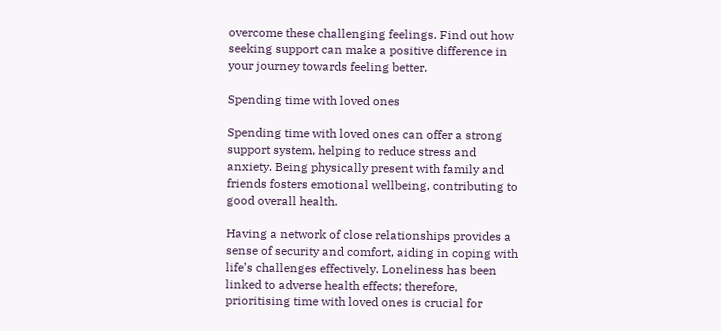overcome these challenging feelings. Find out how seeking support can make a positive difference in your journey towards feeling better.

Spending time with loved ones

Spending time with loved ones can offer a strong support system, helping to reduce stress and anxiety. Being physically present with family and friends fosters emotional wellbeing, contributing to good overall health.

Having a network of close relationships provides a sense of security and comfort, aiding in coping with life’s challenges effectively. Loneliness has been linked to adverse health effects; therefore, prioritising time with loved ones is crucial for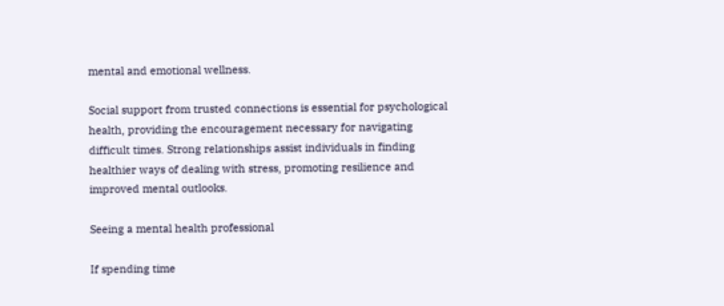mental and emotional wellness.

Social support from trusted connections is essential for psychological health, providing the encouragement necessary for navigating difficult times. Strong relationships assist individuals in finding healthier ways of dealing with stress, promoting resilience and improved mental outlooks.

Seeing a mental health professional

If spending time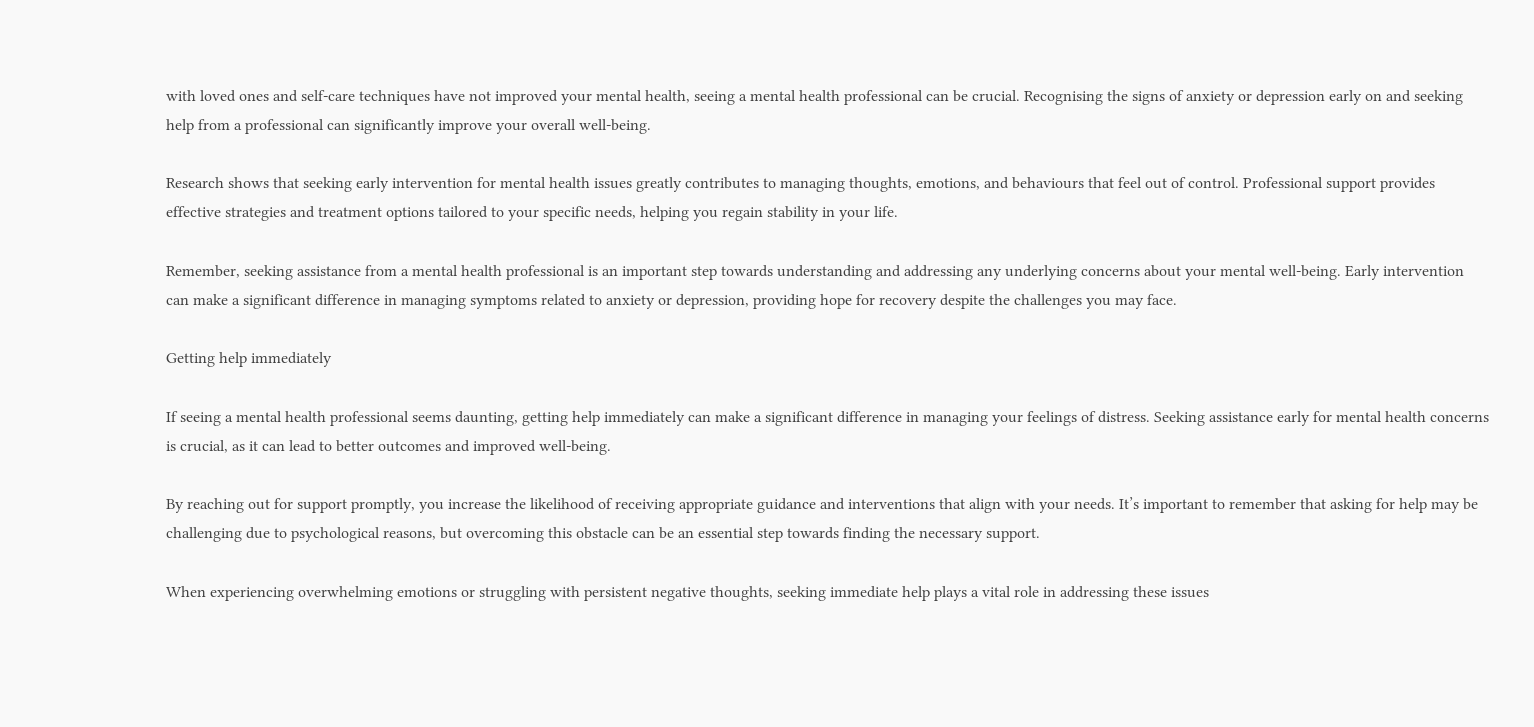with loved ones and self-care techniques have not improved your mental health, seeing a mental health professional can be crucial. Recognising the signs of anxiety or depression early on and seeking help from a professional can significantly improve your overall well-being.

Research shows that seeking early intervention for mental health issues greatly contributes to managing thoughts, emotions, and behaviours that feel out of control. Professional support provides effective strategies and treatment options tailored to your specific needs, helping you regain stability in your life.

Remember, seeking assistance from a mental health professional is an important step towards understanding and addressing any underlying concerns about your mental well-being. Early intervention can make a significant difference in managing symptoms related to anxiety or depression, providing hope for recovery despite the challenges you may face.

Getting help immediately

If seeing a mental health professional seems daunting, getting help immediately can make a significant difference in managing your feelings of distress. Seeking assistance early for mental health concerns is crucial, as it can lead to better outcomes and improved well-being.

By reaching out for support promptly, you increase the likelihood of receiving appropriate guidance and interventions that align with your needs. It’s important to remember that asking for help may be challenging due to psychological reasons, but overcoming this obstacle can be an essential step towards finding the necessary support.

When experiencing overwhelming emotions or struggling with persistent negative thoughts, seeking immediate help plays a vital role in addressing these issues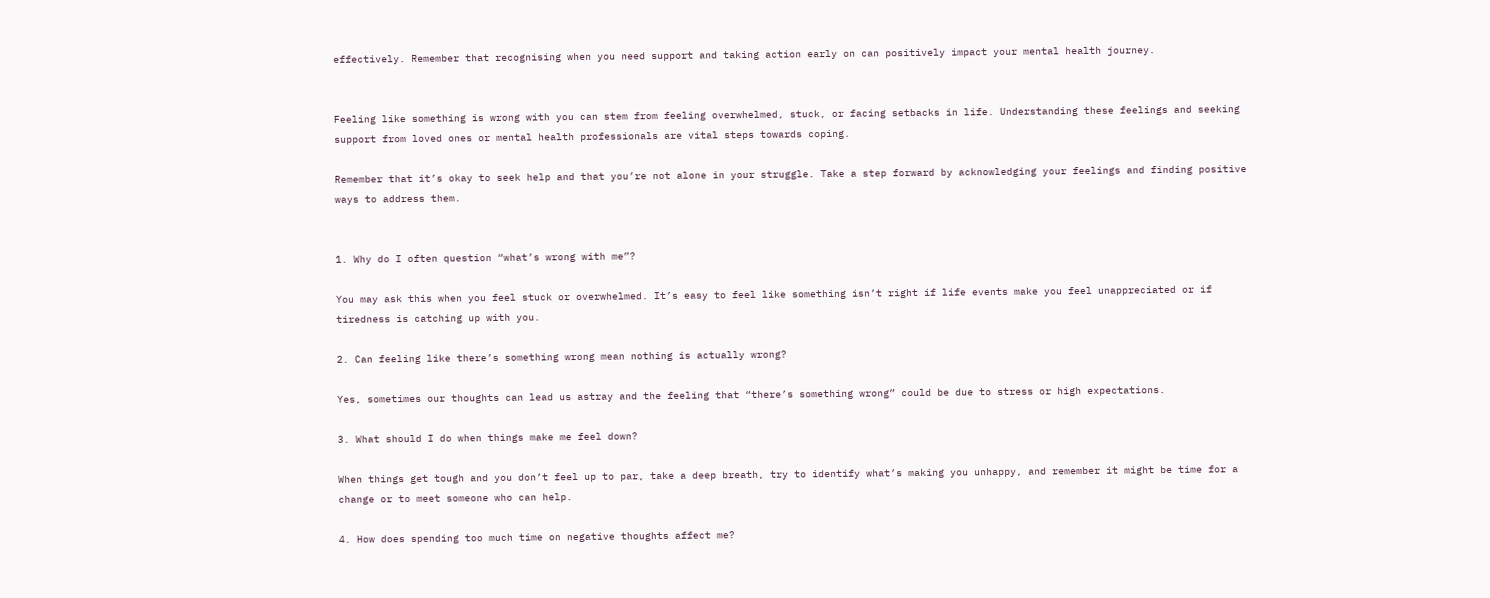effectively. Remember that recognising when you need support and taking action early on can positively impact your mental health journey.


Feeling like something is wrong with you can stem from feeling overwhelmed, stuck, or facing setbacks in life. Understanding these feelings and seeking support from loved ones or mental health professionals are vital steps towards coping.

Remember that it’s okay to seek help and that you’re not alone in your struggle. Take a step forward by acknowledging your feelings and finding positive ways to address them.


1. Why do I often question “what’s wrong with me”?

You may ask this when you feel stuck or overwhelmed. It’s easy to feel like something isn’t right if life events make you feel unappreciated or if tiredness is catching up with you.

2. Can feeling like there’s something wrong mean nothing is actually wrong?

Yes, sometimes our thoughts can lead us astray and the feeling that “there’s something wrong” could be due to stress or high expectations.

3. What should I do when things make me feel down?

When things get tough and you don’t feel up to par, take a deep breath, try to identify what’s making you unhappy, and remember it might be time for a change or to meet someone who can help.

4. How does spending too much time on negative thoughts affect me?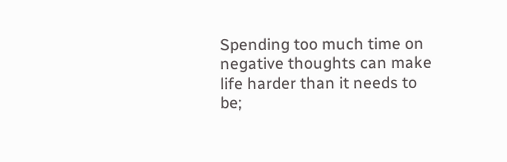Spending too much time on negative thoughts can make life harder than it needs to be;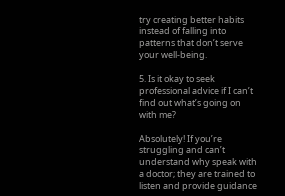try creating better habits instead of falling into patterns that don’t serve your well-being.

5. Is it okay to seek professional advice if I can’t find out what’s going on with me?

Absolutely! If you’re struggling and can’t understand why speak with a doctor; they are trained to listen and provide guidance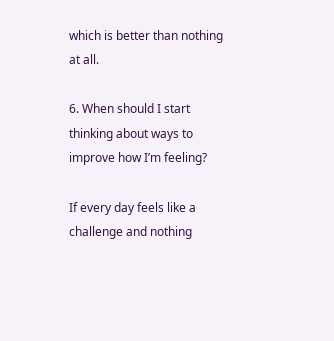which is better than nothing at all.

6. When should I start thinking about ways to improve how I’m feeling?

If every day feels like a challenge and nothing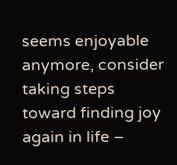seems enjoyable anymore, consider taking steps toward finding joy again in life –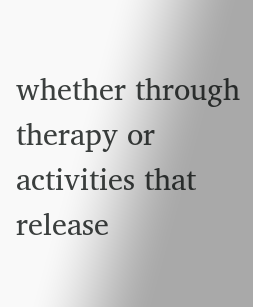whether through therapy or activities that release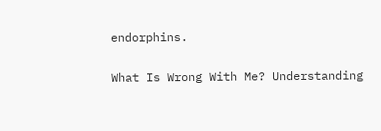endorphins.

What Is Wrong With Me? Understanding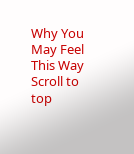Why You May Feel This Way
Scroll to top